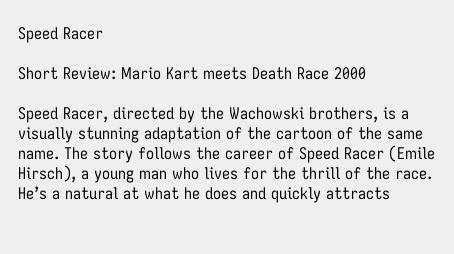Speed Racer

Short Review: Mario Kart meets Death Race 2000

Speed Racer, directed by the Wachowski brothers, is a visually stunning adaptation of the cartoon of the same name. The story follows the career of Speed Racer (Emile Hirsch), a young man who lives for the thrill of the race. He’s a natural at what he does and quickly attracts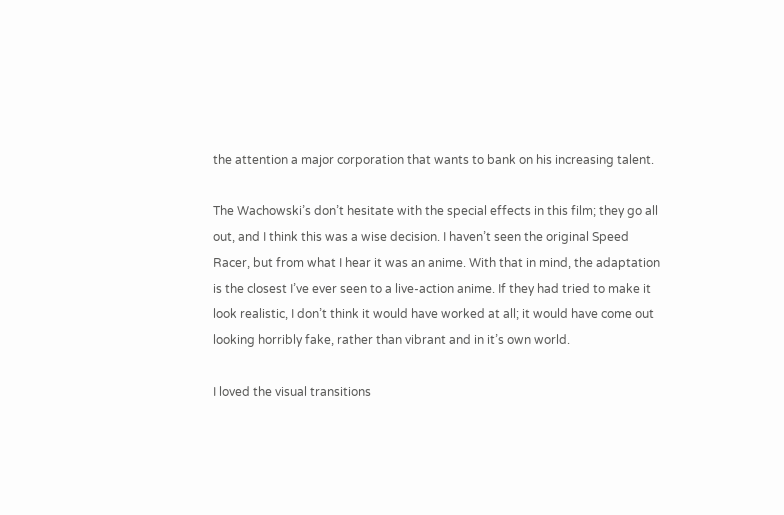the attention a major corporation that wants to bank on his increasing talent.

The Wachowski’s don’t hesitate with the special effects in this film; they go all out, and I think this was a wise decision. I haven’t seen the original Speed Racer, but from what I hear it was an anime. With that in mind, the adaptation is the closest I’ve ever seen to a live-action anime. If they had tried to make it look realistic, I don’t think it would have worked at all; it would have come out looking horribly fake, rather than vibrant and in it’s own world.

I loved the visual transitions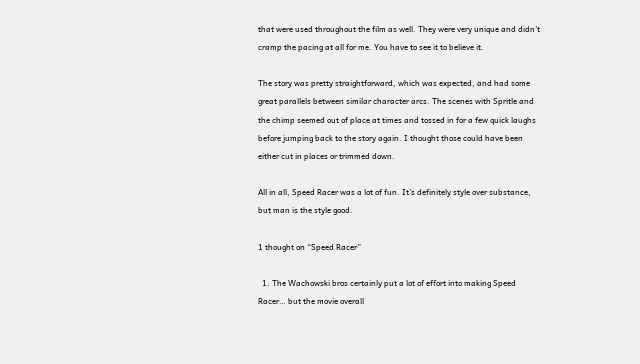that were used throughout the film as well. They were very unique and didn’t cramp the pacing at all for me. You have to see it to believe it.

The story was pretty straightforward, which was expected, and had some great parallels between similar character arcs. The scenes with Spritle and the chimp seemed out of place at times and tossed in for a few quick laughs before jumping back to the story again. I thought those could have been either cut in places or trimmed down.

All in all, Speed Racer was a lot of fun. It’s definitely style over substance, but man is the style good.

1 thought on “Speed Racer”

  1. The Wachowski bros certainly put a lot of effort into making Speed Racer… but the movie overall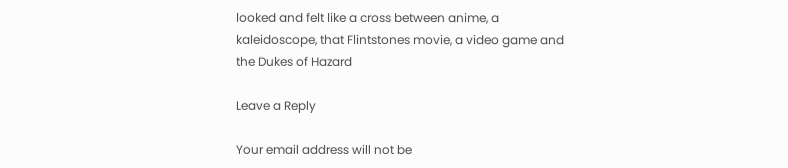looked and felt like a cross between anime, a kaleidoscope, that Flintstones movie, a video game and the Dukes of Hazard

Leave a Reply

Your email address will not be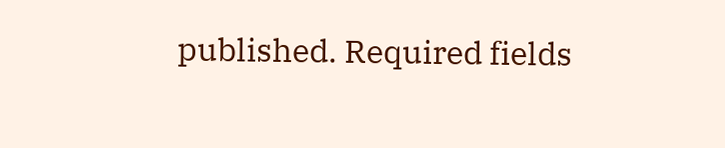published. Required fields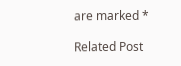are marked *

Related Post